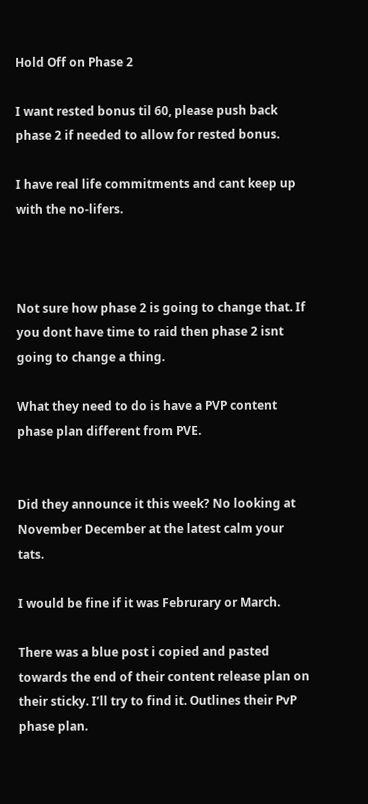Hold Off on Phase 2

I want rested bonus til 60, please push back phase 2 if needed to allow for rested bonus.

I have real life commitments and cant keep up with the no-lifers.



Not sure how phase 2 is going to change that. If you dont have time to raid then phase 2 isnt going to change a thing.

What they need to do is have a PVP content phase plan different from PVE.


Did they announce it this week? No looking at November December at the latest calm your tats.

I would be fine if it was Februrary or March.

There was a blue post i copied and pasted towards the end of their content release plan on their sticky. I’ll try to find it. Outlines their PvP phase plan.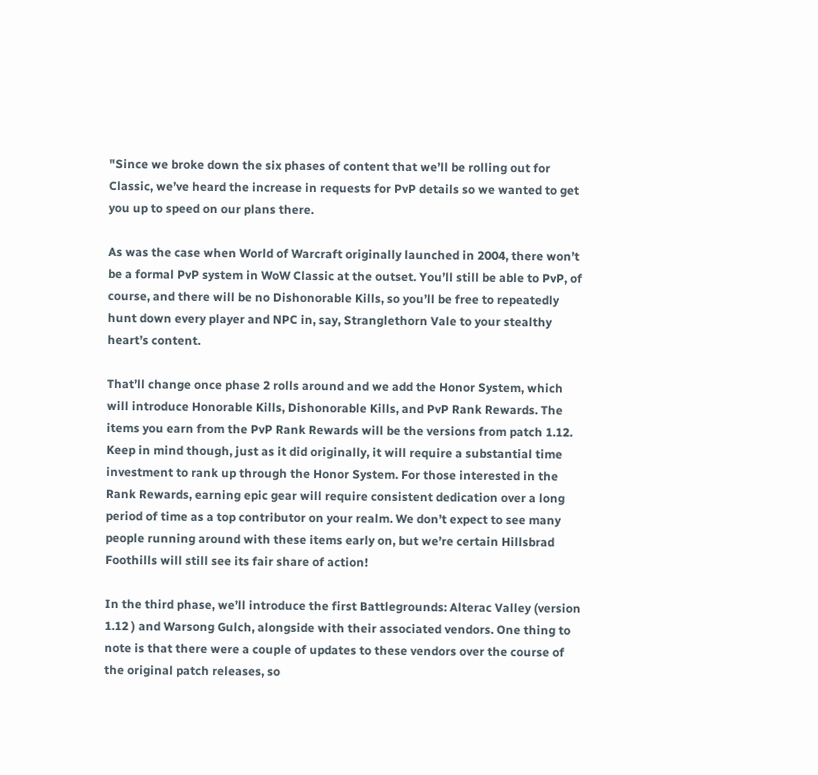"Since we broke down the six phases of content that we’ll be rolling out for Classic, we’ve heard the increase in requests for PvP details so we wanted to get you up to speed on our plans there.

As was the case when World of Warcraft originally launched in 2004, there won’t be a formal PvP system in WoW Classic at the outset. You’ll still be able to PvP, of course, and there will be no Dishonorable Kills, so you’ll be free to repeatedly hunt down every player and NPC in, say, Stranglethorn Vale to your stealthy heart’s content.

That’ll change once phase 2 rolls around and we add the Honor System, which will introduce Honorable Kills, Dishonorable Kills, and PvP Rank Rewards. The items you earn from the PvP Rank Rewards will be the versions from patch 1.12. Keep in mind though, just as it did originally, it will require a substantial time investment to rank up through the Honor System. For those interested in the Rank Rewards, earning epic gear will require consistent dedication over a long period of time as a top contributor on your realm. We don’t expect to see many people running around with these items early on, but we’re certain Hillsbrad Foothills will still see its fair share of action!

In the third phase, we’ll introduce the first Battlegrounds: Alterac Valley (version 1.12 ) and Warsong Gulch, alongside with their associated vendors. One thing to note is that there were a couple of updates to these vendors over the course of the original patch releases, so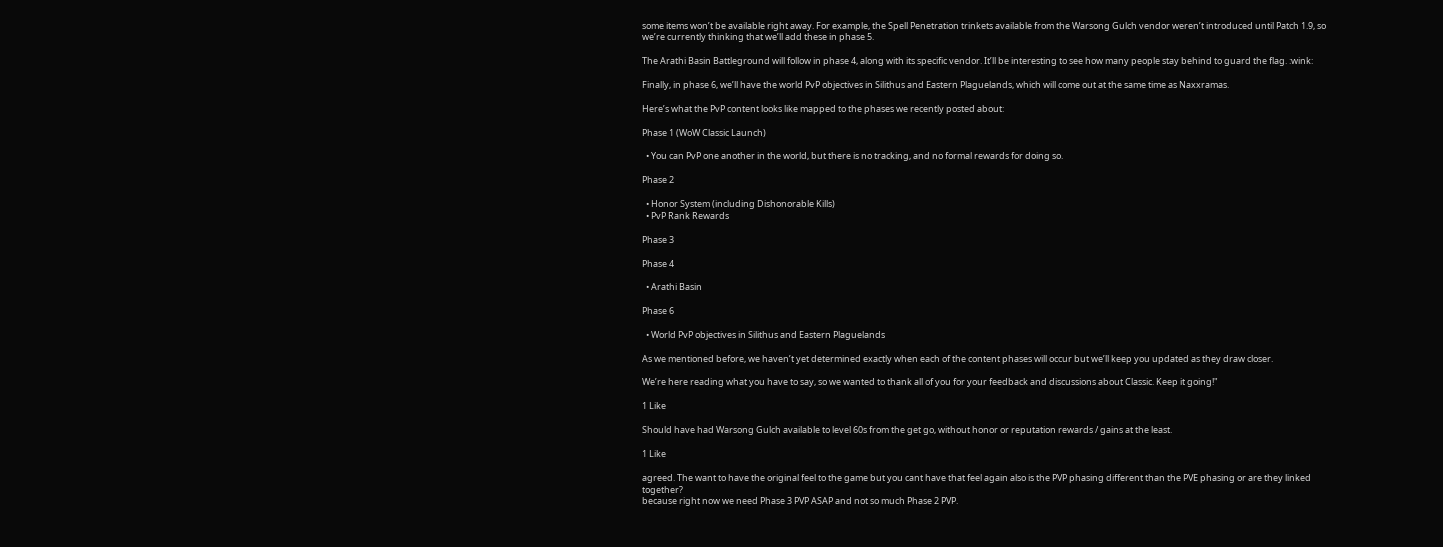some items won’t be available right away. For example, the Spell Penetration trinkets available from the Warsong Gulch vendor weren’t introduced until Patch 1.9, so we’re currently thinking that we’ll add these in phase 5.

The Arathi Basin Battleground will follow in phase 4, along with its specific vendor. It’ll be interesting to see how many people stay behind to guard the flag. :wink:

Finally, in phase 6, we’ll have the world PvP objectives in Silithus and Eastern Plaguelands, which will come out at the same time as Naxxramas.

Here’s what the PvP content looks like mapped to the phases we recently posted about:

Phase 1 (WoW Classic Launch)

  • You can PvP one another in the world, but there is no tracking, and no formal rewards for doing so.

Phase 2

  • Honor System (including Dishonorable Kills)
  • PvP Rank Rewards

Phase 3

Phase 4

  • Arathi Basin

Phase 6

  • World PvP objectives in Silithus and Eastern Plaguelands

As we mentioned before, we haven’t yet determined exactly when each of the content phases will occur but we’ll keep you updated as they draw closer.

We’re here reading what you have to say, so we wanted to thank all of you for your feedback and discussions about Classic. Keep it going!"

1 Like

Should have had Warsong Gulch available to level 60s from the get go, without honor or reputation rewards / gains at the least.

1 Like

agreed. The want to have the original feel to the game but you cant have that feel again also is the PVP phasing different than the PVE phasing or are they linked together?
because right now we need Phase 3 PVP ASAP and not so much Phase 2 PVP.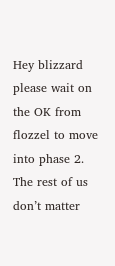Hey blizzard please wait on the OK from flozzel to move into phase 2. The rest of us don’t matter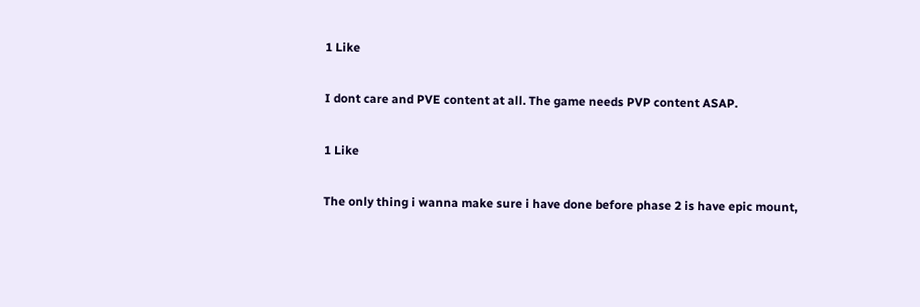1 Like

I dont care and PVE content at all. The game needs PVP content ASAP.

1 Like

The only thing i wanna make sure i have done before phase 2 is have epic mount,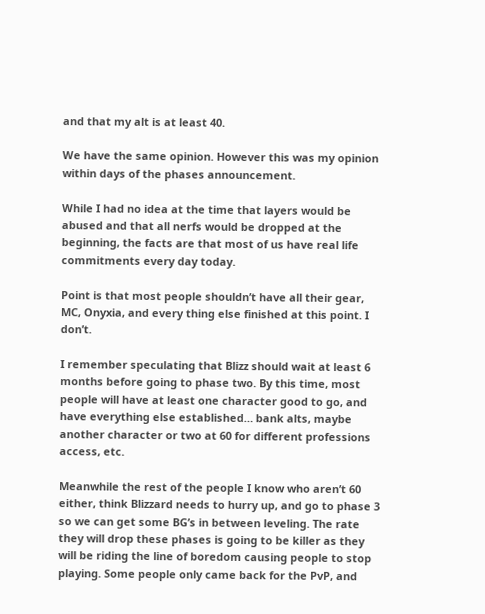and that my alt is at least 40.

We have the same opinion. However this was my opinion within days of the phases announcement.

While I had no idea at the time that layers would be abused and that all nerfs would be dropped at the beginning, the facts are that most of us have real life commitments every day today.

Point is that most people shouldn’t have all their gear, MC, Onyxia, and every thing else finished at this point. I don’t.

I remember speculating that Blizz should wait at least 6 months before going to phase two. By this time, most people will have at least one character good to go, and have everything else established… bank alts, maybe another character or two at 60 for different professions access, etc.

Meanwhile the rest of the people I know who aren’t 60 either, think Blizzard needs to hurry up, and go to phase 3 so we can get some BG’s in between leveling. The rate they will drop these phases is going to be killer as they will be riding the line of boredom causing people to stop playing. Some people only came back for the PvP, and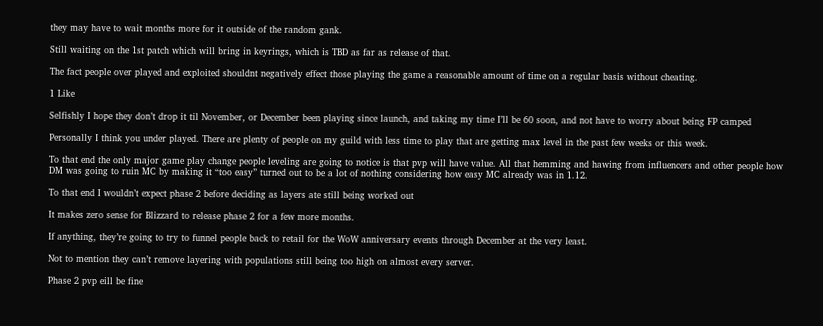they may have to wait months more for it outside of the random gank.

Still waiting on the 1st patch which will bring in keyrings, which is TBD as far as release of that.

The fact people over played and exploited shouldnt negatively effect those playing the game a reasonable amount of time on a regular basis without cheating.

1 Like

Selfishly I hope they don’t drop it til November, or December been playing since launch, and taking my time I’ll be 60 soon, and not have to worry about being FP camped

Personally I think you under played. There are plenty of people on my guild with less time to play that are getting max level in the past few weeks or this week.

To that end the only major game play change people leveling are going to notice is that pvp will have value. All that hemming and hawing from influencers and other people how DM was going to ruin MC by making it “too easy” turned out to be a lot of nothing considering how easy MC already was in 1.12.

To that end I wouldn’t expect phase 2 before deciding as layers ate still being worked out

It makes zero sense for Blizzard to release phase 2 for a few more months.

If anything, they’re going to try to funnel people back to retail for the WoW anniversary events through December at the very least.

Not to mention they can’t remove layering with populations still being too high on almost every server.

Phase 2 pvp eill be fine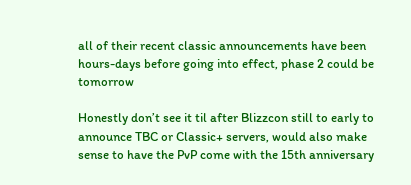all of their recent classic announcements have been hours-days before going into effect, phase 2 could be tomorrow

Honestly don’t see it til after Blizzcon still to early to announce TBC or Classic+ servers, would also make sense to have the PvP come with the 15th anniversary